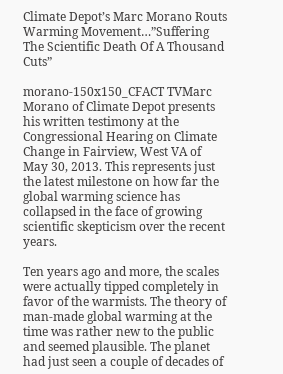Climate Depot’s Marc Morano Routs Warming Movement…”Suffering The Scientific Death Of A Thousand Cuts”

morano-150x150_CFACT TVMarc Morano of Climate Depot presents his written testimony at the Congressional Hearing on Climate Change in Fairview, West VA of May 30, 2013. This represents just the latest milestone on how far the global warming science has collapsed in the face of growing scientific skepticism over the recent years.

Ten years ago and more, the scales were actually tipped completely in favor of the warmists. The theory of man-made global warming at the time was rather new to the public and seemed plausible. The planet had just seen a couple of decades of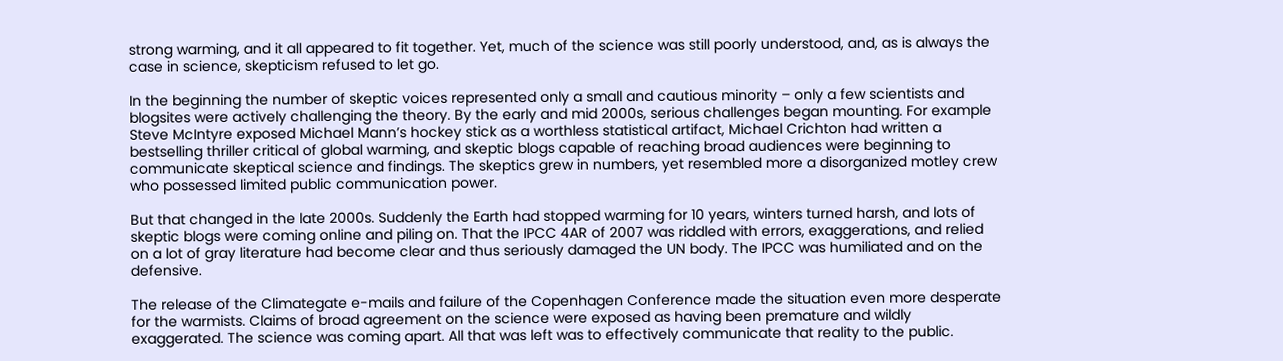strong warming, and it all appeared to fit together. Yet, much of the science was still poorly understood, and, as is always the case in science, skepticism refused to let go.

In the beginning the number of skeptic voices represented only a small and cautious minority – only a few scientists and blogsites were actively challenging the theory. By the early and mid 2000s, serious challenges began mounting. For example Steve McIntyre exposed Michael Mann’s hockey stick as a worthless statistical artifact, Michael Crichton had written a bestselling thriller critical of global warming, and skeptic blogs capable of reaching broad audiences were beginning to communicate skeptical science and findings. The skeptics grew in numbers, yet resembled more a disorganized motley crew who possessed limited public communication power.

But that changed in the late 2000s. Suddenly the Earth had stopped warming for 10 years, winters turned harsh, and lots of skeptic blogs were coming online and piling on. That the IPCC 4AR of 2007 was riddled with errors, exaggerations, and relied on a lot of gray literature had become clear and thus seriously damaged the UN body. The IPCC was humiliated and on the defensive.

The release of the Climategate e-mails and failure of the Copenhagen Conference made the situation even more desperate for the warmists. Claims of broad agreement on the science were exposed as having been premature and wildly exaggerated. The science was coming apart. All that was left was to effectively communicate that reality to the public.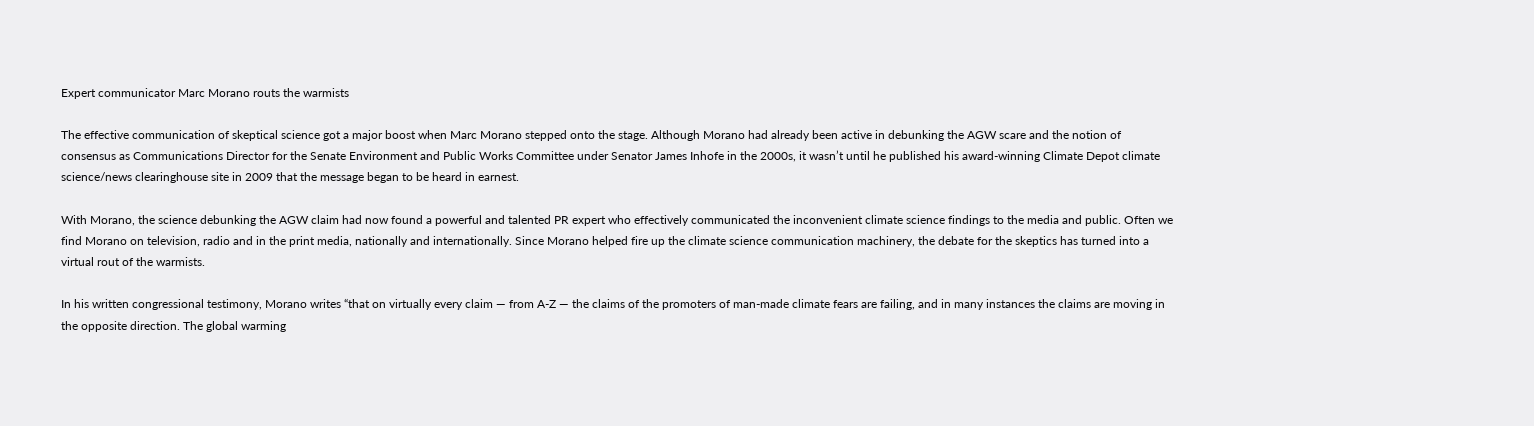Expert communicator Marc Morano routs the warmists

The effective communication of skeptical science got a major boost when Marc Morano stepped onto the stage. Although Morano had already been active in debunking the AGW scare and the notion of consensus as Communications Director for the Senate Environment and Public Works Committee under Senator James Inhofe in the 2000s, it wasn’t until he published his award-winning Climate Depot climate science/news clearinghouse site in 2009 that the message began to be heard in earnest.

With Morano, the science debunking the AGW claim had now found a powerful and talented PR expert who effectively communicated the inconvenient climate science findings to the media and public. Often we find Morano on television, radio and in the print media, nationally and internationally. Since Morano helped fire up the climate science communication machinery, the debate for the skeptics has turned into a virtual rout of the warmists.

In his written congressional testimony, Morano writes “that on virtually every claim — from A-Z — the claims of the promoters of man-made climate fears are failing, and in many instances the claims are moving in the opposite direction. The global warming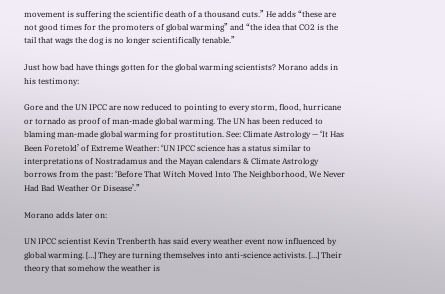movement is suffering the scientific death of a thousand cuts.” He adds “these are not good times for the promoters of global warming” and “the idea that CO2 is the tail that wags the dog is no longer scientifically tenable.”

Just how bad have things gotten for the global warming scientists? Morano adds in his testimony:

Gore and the UN IPCC are now reduced to pointing to every storm, flood, hurricane or tornado as proof of man-made global warming. The UN has been reduced to blaming man-made global warming for prostitution. See: Climate Astrology — ‘It Has Been Foretold’ of Extreme Weather: ‘UN IPCC science has a status similar to interpretations of Nostradamus and the Mayan calendars & Climate Astrology borrows from the past: ‘Before That Witch Moved Into The Neighborhood, We Never Had Bad Weather Or Disease’.”

Morano adds later on:

UN IPCC scientist Kevin Trenberth has said every weather event now influenced by global warming. […] They are turning themselves into anti-science activists. […] Their theory that somehow the weather is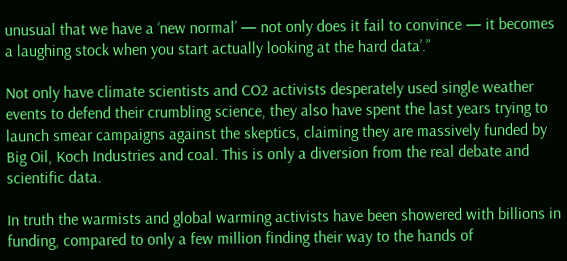unusual that we have a ‘new normal’ — not only does it fail to convince — it becomes a laughing stock when you start actually looking at the hard data’.”

Not only have climate scientists and CO2 activists desperately used single weather events to defend their crumbling science, they also have spent the last years trying to launch smear campaigns against the skeptics, claiming they are massively funded by Big Oil, Koch Industries and coal. This is only a diversion from the real debate and scientific data.

In truth the warmists and global warming activists have been showered with billions in funding, compared to only a few million finding their way to the hands of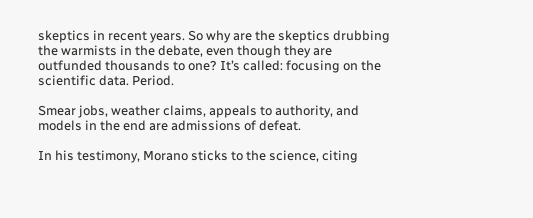skeptics in recent years. So why are the skeptics drubbing the warmists in the debate, even though they are outfunded thousands to one? It’s called: focusing on the scientific data. Period.

Smear jobs, weather claims, appeals to authority, and models in the end are admissions of defeat.

In his testimony, Morano sticks to the science, citing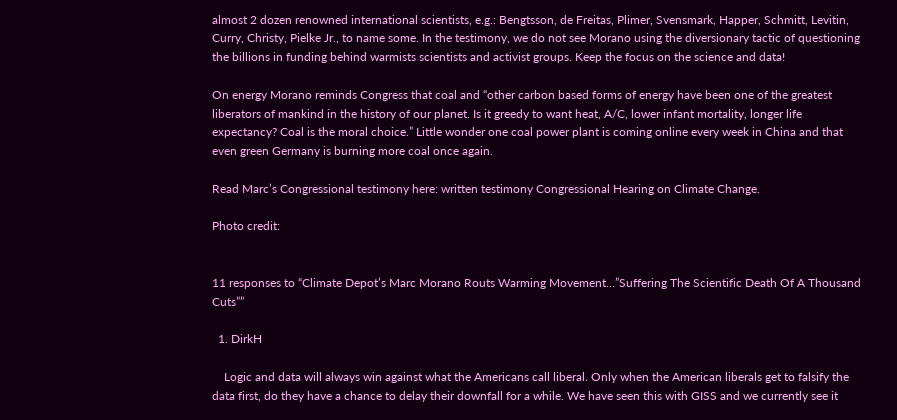almost 2 dozen renowned international scientists, e.g.: Bengtsson, de Freitas, Plimer, Svensmark, Happer, Schmitt, Levitin, Curry, Christy, Pielke Jr., to name some. In the testimony, we do not see Morano using the diversionary tactic of questioning the billions in funding behind warmists scientists and activist groups. Keep the focus on the science and data!

On energy Morano reminds Congress that coal and “other carbon based forms of energy have been one of the greatest liberators of mankind in the history of our planet. Is it greedy to want heat, A/C, lower infant mortality, longer life expectancy? Coal is the moral choice.” Little wonder one coal power plant is coming online every week in China and that even green Germany is burning more coal once again.

Read Marc’s Congressional testimony here: written testimony Congressional Hearing on Climate Change.

Photo credit:


11 responses to “Climate Depot’s Marc Morano Routs Warming Movement…”Suffering The Scientific Death Of A Thousand Cuts””

  1. DirkH

    Logic and data will always win against what the Americans call liberal. Only when the American liberals get to falsify the data first, do they have a chance to delay their downfall for a while. We have seen this with GISS and we currently see it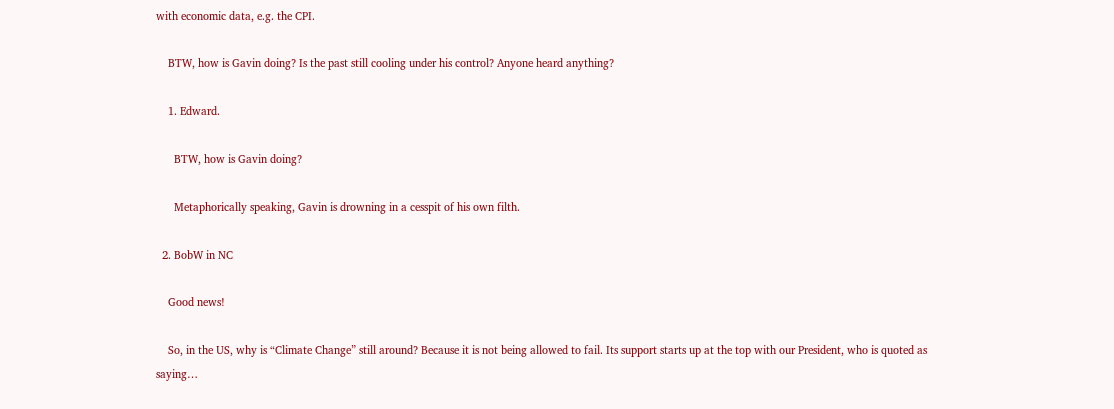with economic data, e.g. the CPI.

    BTW, how is Gavin doing? Is the past still cooling under his control? Anyone heard anything?

    1. Edward.

      BTW, how is Gavin doing?

      Metaphorically speaking, Gavin is drowning in a cesspit of his own filth.

  2. BobW in NC

    Good news!

    So, in the US, why is “Climate Change” still around? Because it is not being allowed to fail. Its support starts up at the top with our President, who is quoted as saying…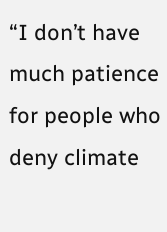“I don’t have much patience for people who deny climate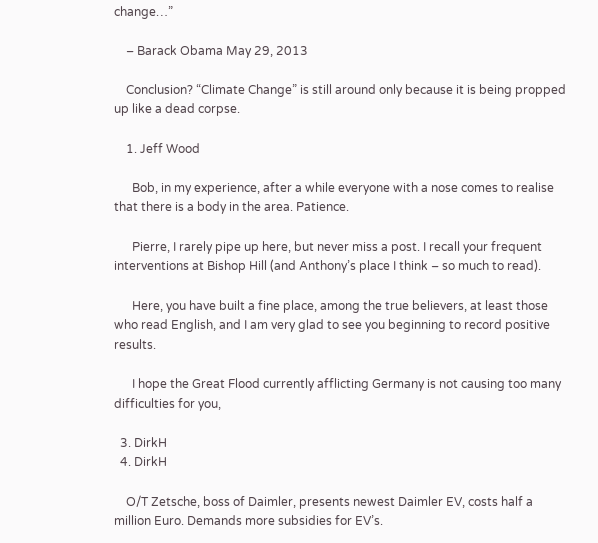change…”

    – Barack Obama May 29, 2013

    Conclusion? “Climate Change” is still around only because it is being propped up like a dead corpse.

    1. Jeff Wood

      Bob, in my experience, after a while everyone with a nose comes to realise that there is a body in the area. Patience.

      Pierre, I rarely pipe up here, but never miss a post. I recall your frequent interventions at Bishop Hill (and Anthony’s place I think – so much to read).

      Here, you have built a fine place, among the true believers, at least those who read English, and I am very glad to see you beginning to record positive results.

      I hope the Great Flood currently afflicting Germany is not causing too many difficulties for you,

  3. DirkH
  4. DirkH

    O/T Zetsche, boss of Daimler, presents newest Daimler EV, costs half a million Euro. Demands more subsidies for EV’s.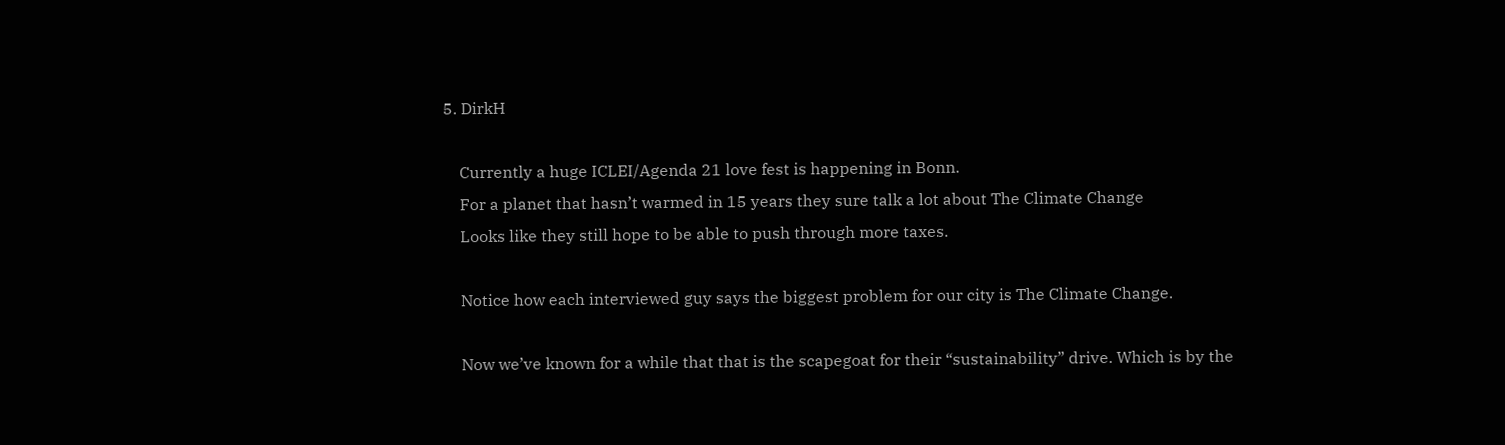5. DirkH

    Currently a huge ICLEI/Agenda 21 love fest is happening in Bonn.
    For a planet that hasn’t warmed in 15 years they sure talk a lot about The Climate Change
    Looks like they still hope to be able to push through more taxes.

    Notice how each interviewed guy says the biggest problem for our city is The Climate Change.

    Now we’ve known for a while that that is the scapegoat for their “sustainability” drive. Which is by the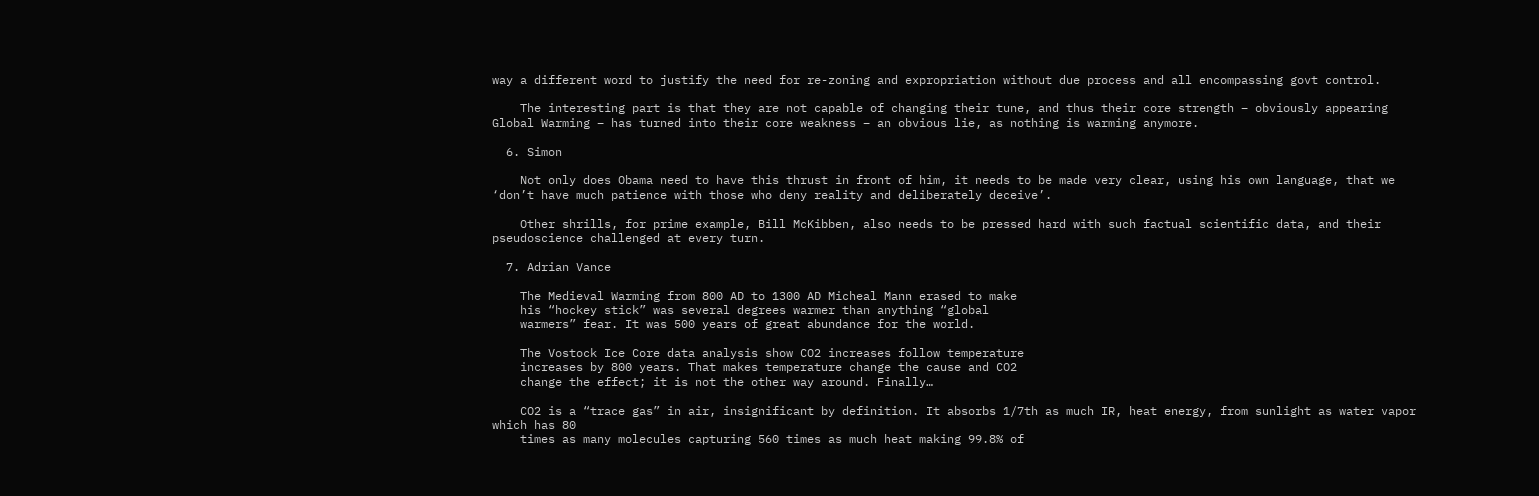way a different word to justify the need for re-zoning and expropriation without due process and all encompassing govt control.

    The interesting part is that they are not capable of changing their tune, and thus their core strength – obviously appearing Global Warming – has turned into their core weakness – an obvious lie, as nothing is warming anymore.

  6. Simon

    Not only does Obama need to have this thrust in front of him, it needs to be made very clear, using his own language, that we ‘don’t have much patience with those who deny reality and deliberately deceive’.

    Other shrills, for prime example, Bill McKibben, also needs to be pressed hard with such factual scientific data, and their pseudoscience challenged at every turn.

  7. Adrian Vance

    The Medieval Warming from 800 AD to 1300 AD Micheal Mann erased to make
    his “hockey stick” was several degrees warmer than anything “global
    warmers” fear. It was 500 years of great abundance for the world.

    The Vostock Ice Core data analysis show CO2 increases follow temperature
    increases by 800 years. That makes temperature change the cause and CO2
    change the effect; it is not the other way around. Finally…

    CO2 is a “trace gas” in air, insignificant by definition. It absorbs 1/7th as much IR, heat energy, from sunlight as water vapor which has 80
    times as many molecules capturing 560 times as much heat making 99.8% of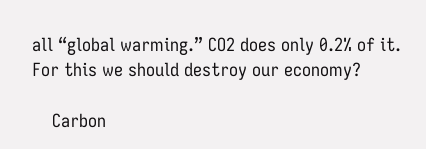all “global warming.” CO2 does only 0.2% of it. For this we should destroy our economy?

    Carbon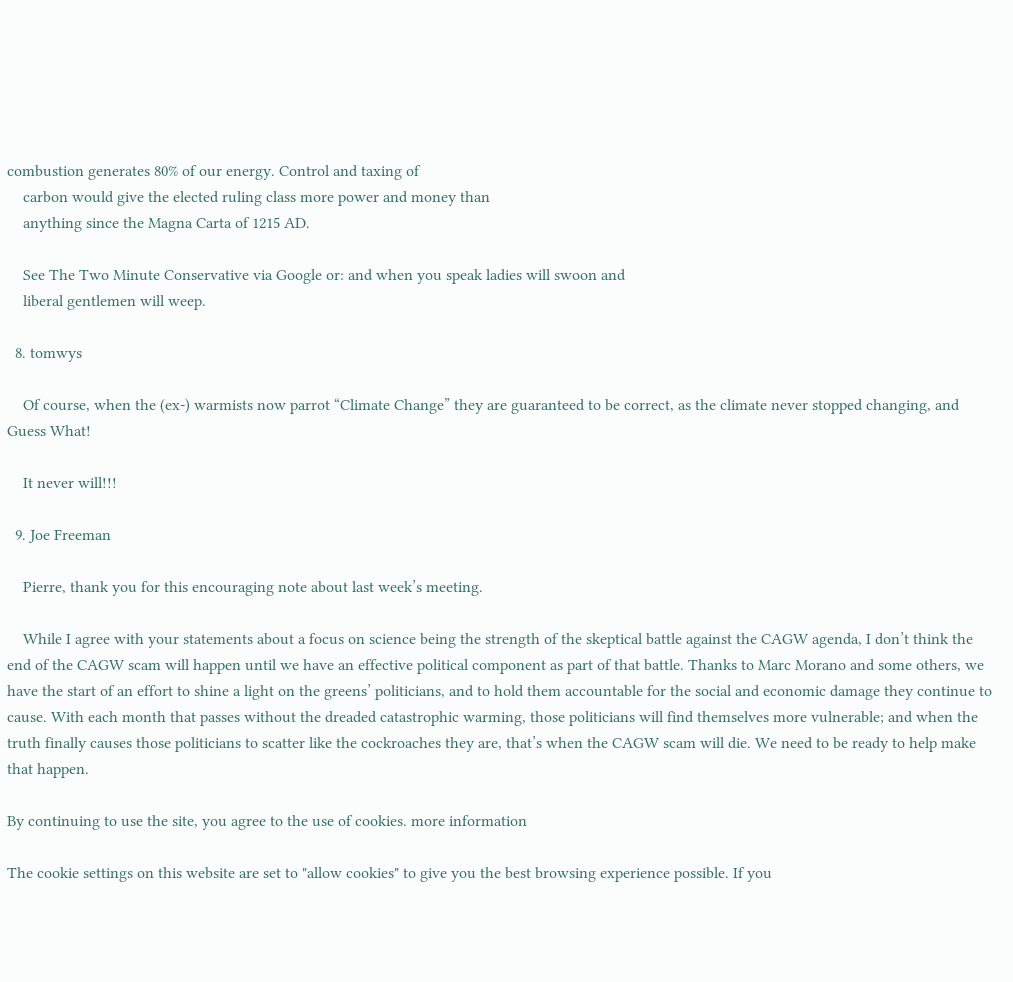combustion generates 80% of our energy. Control and taxing of
    carbon would give the elected ruling class more power and money than
    anything since the Magna Carta of 1215 AD.

    See The Two Minute Conservative via Google or: and when you speak ladies will swoon and
    liberal gentlemen will weep.

  8. tomwys

    Of course, when the (ex-) warmists now parrot “Climate Change” they are guaranteed to be correct, as the climate never stopped changing, and Guess What!

    It never will!!!

  9. Joe Freeman

    Pierre, thank you for this encouraging note about last week’s meeting.

    While I agree with your statements about a focus on science being the strength of the skeptical battle against the CAGW agenda, I don’t think the end of the CAGW scam will happen until we have an effective political component as part of that battle. Thanks to Marc Morano and some others, we have the start of an effort to shine a light on the greens’ politicians, and to hold them accountable for the social and economic damage they continue to cause. With each month that passes without the dreaded catastrophic warming, those politicians will find themselves more vulnerable; and when the truth finally causes those politicians to scatter like the cockroaches they are, that’s when the CAGW scam will die. We need to be ready to help make that happen.

By continuing to use the site, you agree to the use of cookies. more information

The cookie settings on this website are set to "allow cookies" to give you the best browsing experience possible. If you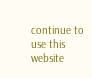continue to use this website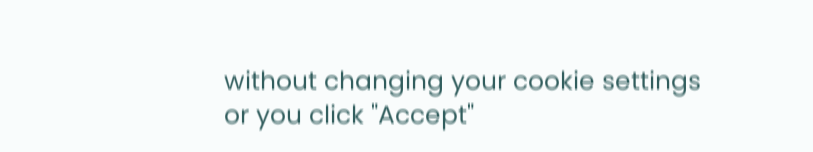without changing your cookie settings or you click "Accept"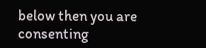below then you are consenting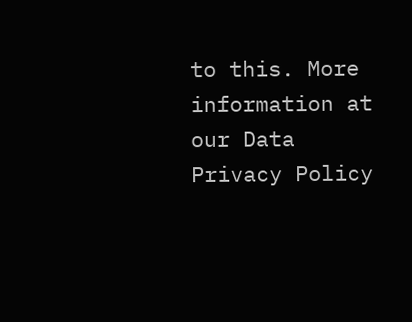to this. More information at our Data Privacy Policy